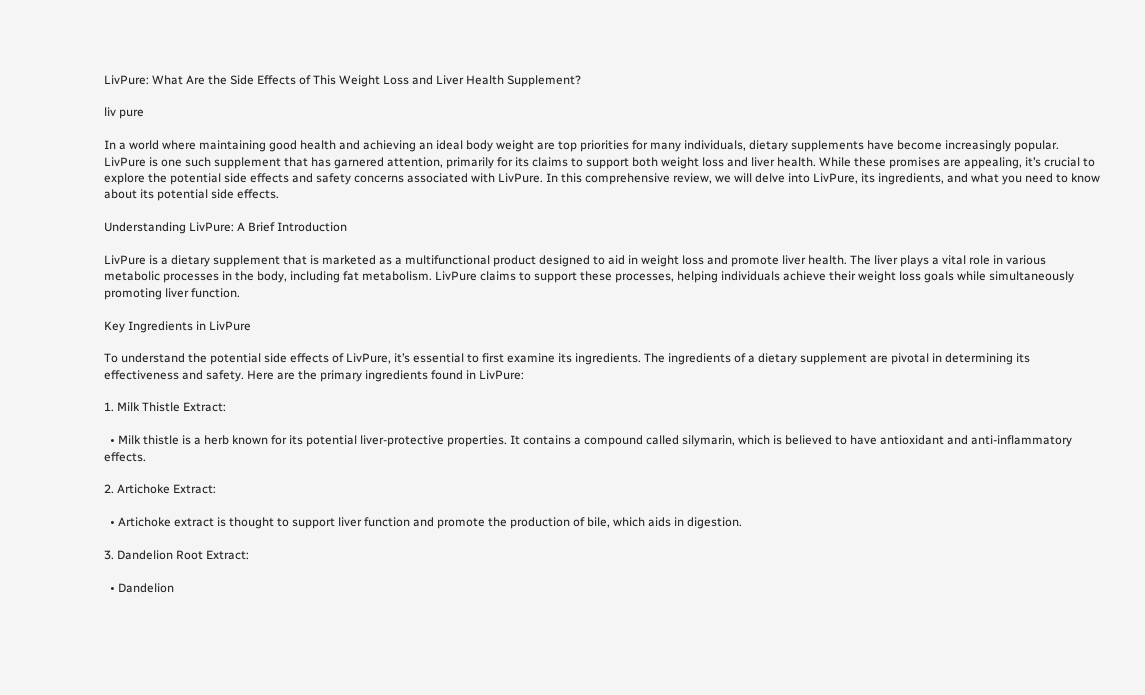LivPure: What Are the Side Effects of This Weight Loss and Liver Health Supplement?

liv pure

In a world where maintaining good health and achieving an ideal body weight are top priorities for many individuals, dietary supplements have become increasingly popular. LivPure is one such supplement that has garnered attention, primarily for its claims to support both weight loss and liver health. While these promises are appealing, it’s crucial to explore the potential side effects and safety concerns associated with LivPure. In this comprehensive review, we will delve into LivPure, its ingredients, and what you need to know about its potential side effects.

Understanding LivPure: A Brief Introduction

LivPure is a dietary supplement that is marketed as a multifunctional product designed to aid in weight loss and promote liver health. The liver plays a vital role in various metabolic processes in the body, including fat metabolism. LivPure claims to support these processes, helping individuals achieve their weight loss goals while simultaneously promoting liver function.

Key Ingredients in LivPure

To understand the potential side effects of LivPure, it’s essential to first examine its ingredients. The ingredients of a dietary supplement are pivotal in determining its effectiveness and safety. Here are the primary ingredients found in LivPure:

1. Milk Thistle Extract:

  • Milk thistle is a herb known for its potential liver-protective properties. It contains a compound called silymarin, which is believed to have antioxidant and anti-inflammatory effects.

2. Artichoke Extract:

  • Artichoke extract is thought to support liver function and promote the production of bile, which aids in digestion.

3. Dandelion Root Extract:

  • Dandelion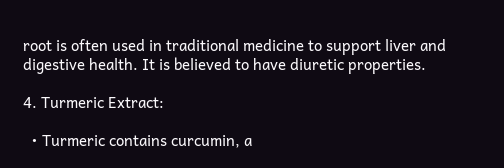root is often used in traditional medicine to support liver and digestive health. It is believed to have diuretic properties.

4. Turmeric Extract:

  • Turmeric contains curcumin, a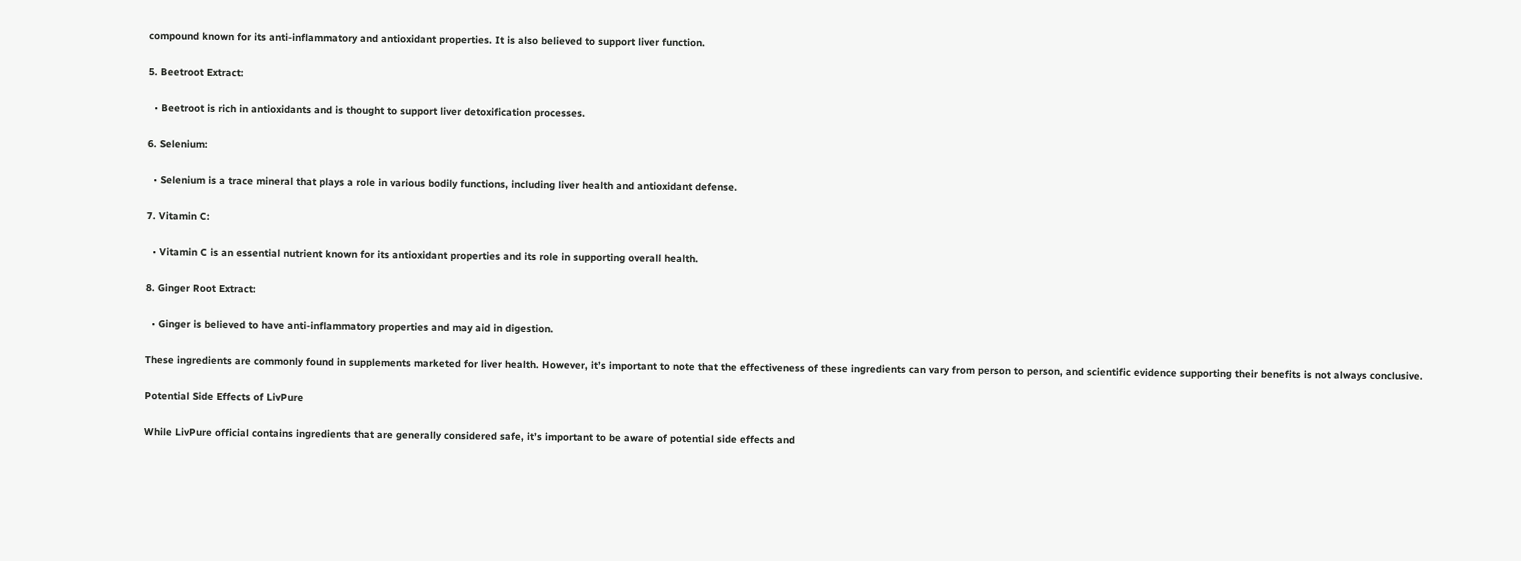compound known for its anti-inflammatory and antioxidant properties. It is also believed to support liver function.

5. Beetroot Extract:

  • Beetroot is rich in antioxidants and is thought to support liver detoxification processes.

6. Selenium:

  • Selenium is a trace mineral that plays a role in various bodily functions, including liver health and antioxidant defense.

7. Vitamin C:

  • Vitamin C is an essential nutrient known for its antioxidant properties and its role in supporting overall health.

8. Ginger Root Extract:

  • Ginger is believed to have anti-inflammatory properties and may aid in digestion.

These ingredients are commonly found in supplements marketed for liver health. However, it’s important to note that the effectiveness of these ingredients can vary from person to person, and scientific evidence supporting their benefits is not always conclusive.

Potential Side Effects of LivPure

While LivPure official contains ingredients that are generally considered safe, it’s important to be aware of potential side effects and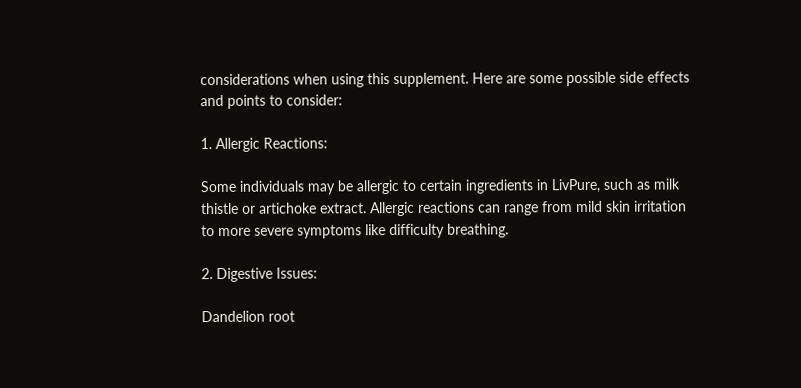considerations when using this supplement. Here are some possible side effects and points to consider:

1. Allergic Reactions:

Some individuals may be allergic to certain ingredients in LivPure, such as milk thistle or artichoke extract. Allergic reactions can range from mild skin irritation to more severe symptoms like difficulty breathing.

2. Digestive Issues:

Dandelion root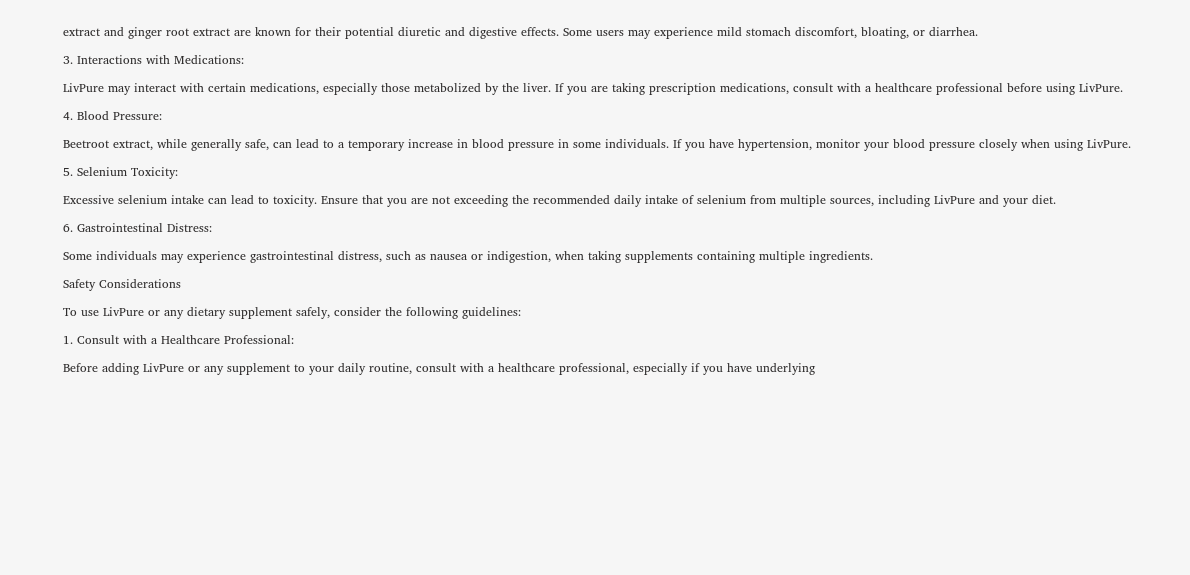extract and ginger root extract are known for their potential diuretic and digestive effects. Some users may experience mild stomach discomfort, bloating, or diarrhea.

3. Interactions with Medications:

LivPure may interact with certain medications, especially those metabolized by the liver. If you are taking prescription medications, consult with a healthcare professional before using LivPure.

4. Blood Pressure:

Beetroot extract, while generally safe, can lead to a temporary increase in blood pressure in some individuals. If you have hypertension, monitor your blood pressure closely when using LivPure.

5. Selenium Toxicity:

Excessive selenium intake can lead to toxicity. Ensure that you are not exceeding the recommended daily intake of selenium from multiple sources, including LivPure and your diet.

6. Gastrointestinal Distress:

Some individuals may experience gastrointestinal distress, such as nausea or indigestion, when taking supplements containing multiple ingredients.

Safety Considerations

To use LivPure or any dietary supplement safely, consider the following guidelines:

1. Consult with a Healthcare Professional:

Before adding LivPure or any supplement to your daily routine, consult with a healthcare professional, especially if you have underlying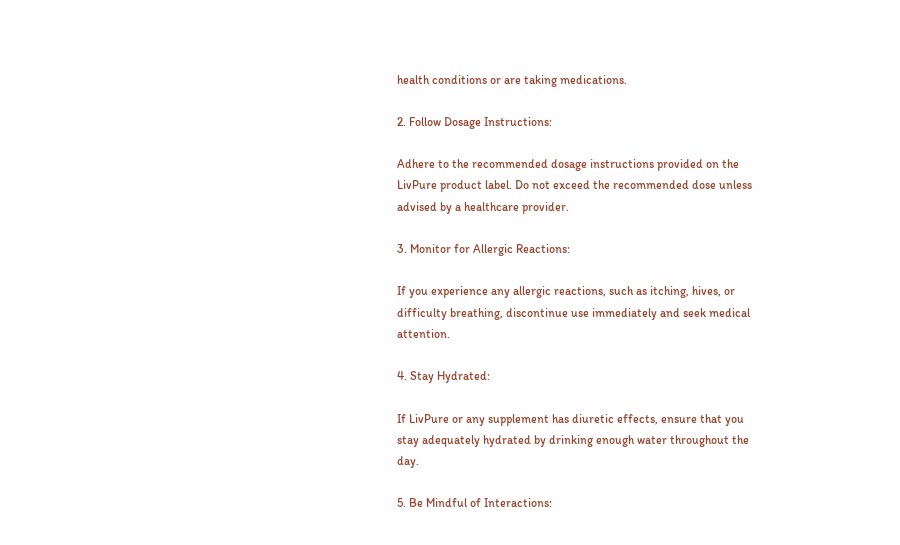health conditions or are taking medications.

2. Follow Dosage Instructions:

Adhere to the recommended dosage instructions provided on the LivPure product label. Do not exceed the recommended dose unless advised by a healthcare provider.

3. Monitor for Allergic Reactions:

If you experience any allergic reactions, such as itching, hives, or difficulty breathing, discontinue use immediately and seek medical attention.

4. Stay Hydrated:

If LivPure or any supplement has diuretic effects, ensure that you stay adequately hydrated by drinking enough water throughout the day.

5. Be Mindful of Interactions: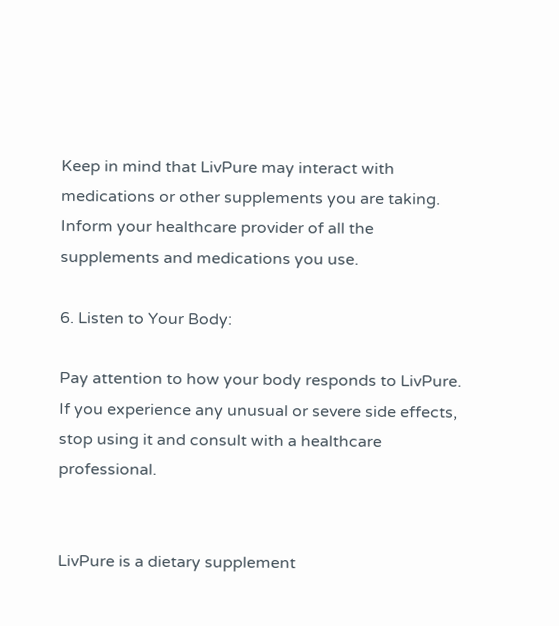Keep in mind that LivPure may interact with medications or other supplements you are taking. Inform your healthcare provider of all the supplements and medications you use.

6. Listen to Your Body:

Pay attention to how your body responds to LivPure. If you experience any unusual or severe side effects, stop using it and consult with a healthcare professional.


LivPure is a dietary supplement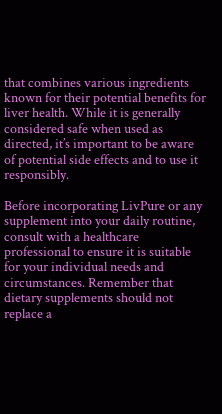that combines various ingredients known for their potential benefits for liver health. While it is generally considered safe when used as directed, it’s important to be aware of potential side effects and to use it responsibly.

Before incorporating LivPure or any supplement into your daily routine, consult with a healthcare professional to ensure it is suitable for your individual needs and circumstances. Remember that dietary supplements should not replace a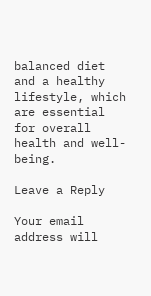balanced diet and a healthy lifestyle, which are essential for overall health and well-being.

Leave a Reply

Your email address will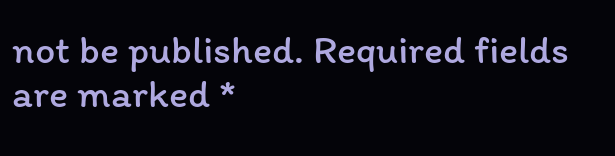not be published. Required fields are marked *